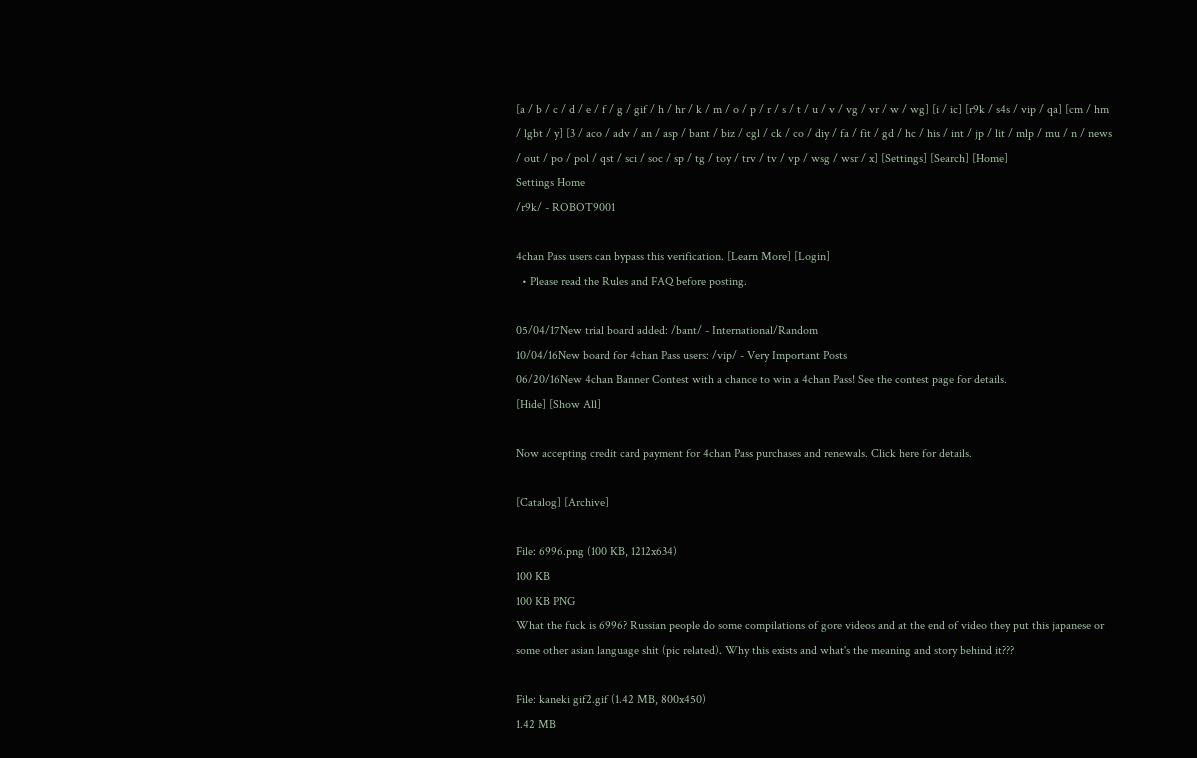[a / b / c / d / e / f / g / gif / h / hr / k / m / o / p / r / s / t / u / v / vg / vr / w / wg] [i / ic] [r9k / s4s / vip / qa] [cm / hm / lgbt / y] [3 / aco / adv / an / asp / bant / biz / cgl / ck / co / diy / fa / fit / gd / hc / his / int / jp / lit / mlp / mu / n / news / out / po / pol / qst / sci / soc / sp / tg / toy / trv / tv / vp / wsg / wsr / x] [Settings] [Search] [Home]
Settings Home
/r9k/ - ROBOT9001

4chan Pass users can bypass this verification. [Learn More] [Login]
  • Please read the Rules and FAQ before posting.

05/04/17New trial board added: /bant/ - International/Random
10/04/16New board for 4chan Pass users: /vip/ - Very Important Posts
06/20/16New 4chan Banner Contest with a chance to win a 4chan Pass! See the contest page for details.
[Hide] [Show All]

Now accepting credit card payment for 4chan Pass purchases and renewals. Click here for details.

[Catalog] [Archive]

File: 6996.png (100 KB, 1212x634)
100 KB
100 KB PNG
What the fuck is 6996? Russian people do some compilations of gore videos and at the end of video they put this japanese or some other asian language shit (pic related). Why this exists and what's the meaning and story behind it???

File: kaneki gif2.gif (1.42 MB, 800x450)
1.42 MB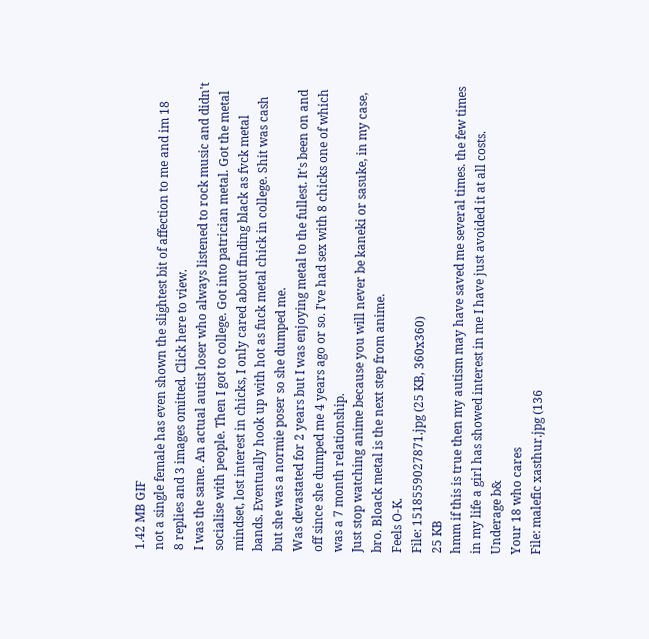1.42 MB GIF
not a single female has even shown the slightest bit of affection to me and im 18
8 replies and 3 images omitted. Click here to view.
I was the same. An actual autist loser who always listened to rock music and didn't socialise with people. Then I got to college. Got into patrician metal. Got the metal mindset, lost interest in chicks, I only cared about finding black as fvck metal bands. Eventually hook up with hot as fuck metal chick in college. Shit was cash but she was a normie poser so she dumped me.
Was devastated for 2 years but I was enjoying metal to the fullest. It's been on and off since she dumped me 4 years ago or so. I've had sex with 8 chicks one of which was a 7 month relationship.
Just stop watching anime because you will never be kaneki or sasuke, in my case, bro. Bloack metal is the next step from anime.
Feels O-K.
File: 1518559027871.jpg (25 KB, 360x360)
25 KB
hmm if this is true then my autism may have saved me several times. the few times in my life a girl has showed interest in me I have just avoided it at all costs.
Underage b&
Your 18 who cares
File: malefic xasthur.jpg (136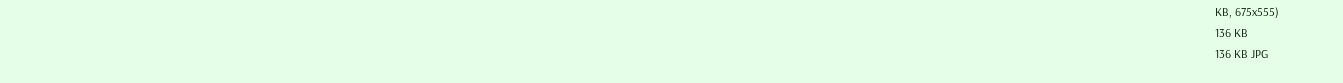KB, 675x555)
136 KB
136 KB JPG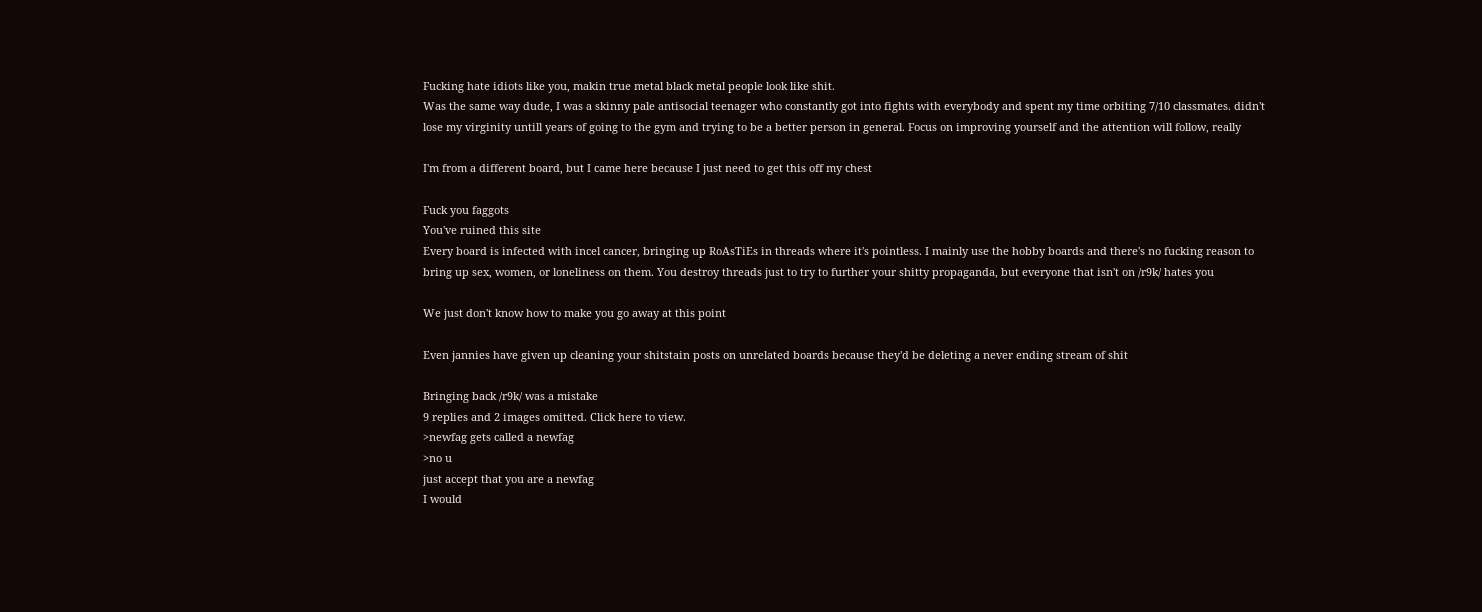Fucking hate idiots like you, makin true metal black metal people look like shit.
Was the same way dude, I was a skinny pale antisocial teenager who constantly got into fights with everybody and spent my time orbiting 7/10 classmates. didn't lose my virginity untill years of going to the gym and trying to be a better person in general. Focus on improving yourself and the attention will follow, really

I'm from a different board, but I came here because I just need to get this off my chest

Fuck you faggots
You've ruined this site
Every board is infected with incel cancer, bringing up RoAsTiEs in threads where it's pointless. I mainly use the hobby boards and there's no fucking reason to bring up sex, women, or loneliness on them. You destroy threads just to try to further your shitty propaganda, but everyone that isn't on /r9k/ hates you

We just don't know how to make you go away at this point

Even jannies have given up cleaning your shitstain posts on unrelated boards because they'd be deleting a never ending stream of shit

Bringing back /r9k/ was a mistake
9 replies and 2 images omitted. Click here to view.
>newfag gets called a newfag
>no u
just accept that you are a newfag
I would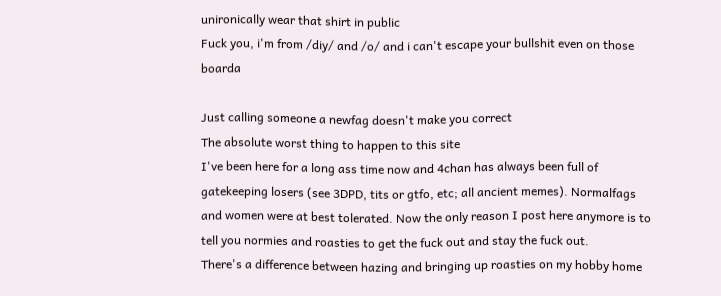unironically wear that shirt in public
Fuck you, i'm from /diy/ and /o/ and i can't escape your bullshit even on those boarda

Just calling someone a newfag doesn't make you correct
The absolute worst thing to happen to this site
I've been here for a long ass time now and 4chan has always been full of gatekeeping losers (see 3DPD, tits or gtfo, etc; all ancient memes). Normalfags and women were at best tolerated. Now the only reason I post here anymore is to tell you normies and roasties to get the fuck out and stay the fuck out.
There's a difference between hazing and bringing up roasties on my hobby home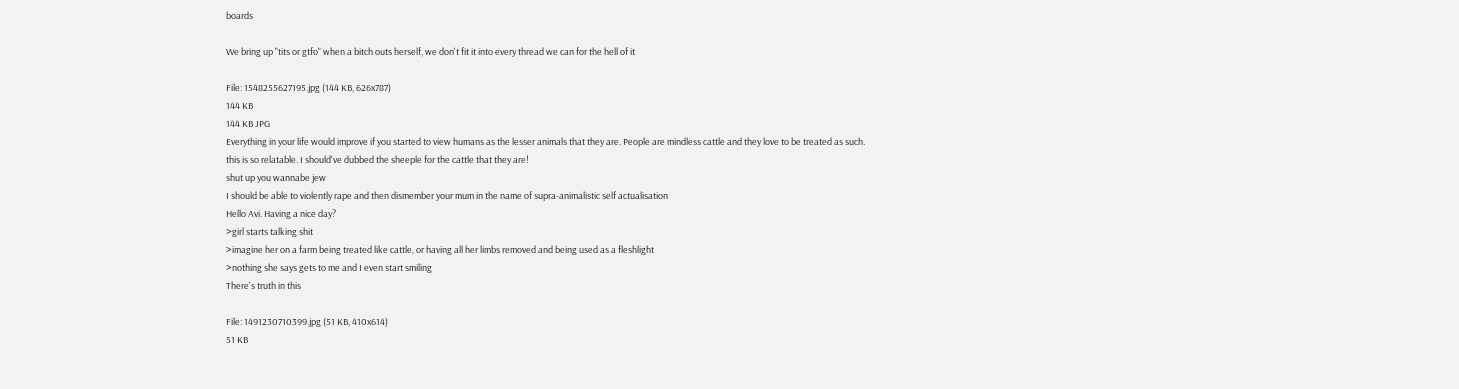boards

We bring up "tits or gtfo" when a bitch outs herself, we don't fit it into every thread we can for the hell of it

File: 1548255627195.jpg (144 KB, 626x787)
144 KB
144 KB JPG
Everything in your life would improve if you started to view humans as the lesser animals that they are. People are mindless cattle and they love to be treated as such.
this is so relatable. I should've dubbed the sheeple for the cattle that they are!
shut up you wannabe jew
I should be able to violently rape and then dismember your mum in the name of supra-animalistic self actualisation
Hello Avi. Having a nice day?
>girl starts talking shit
>imagine her on a farm being treated like cattle, or having all her limbs removed and being used as a fleshlight
>nothing she says gets to me and I even start smiling
There's truth in this

File: 1491230710399.jpg (51 KB, 410x614)
51 KB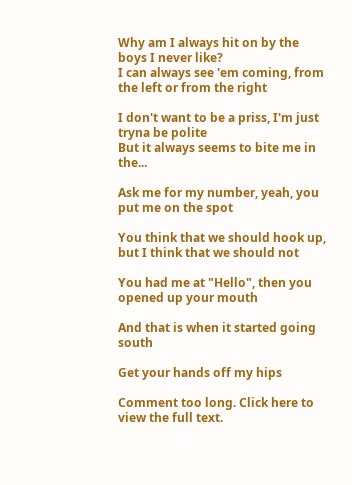Why am I always hit on by the boys I never like?
I can always see 'em coming, from the left or from the right

I don't want to be a priss, I'm just tryna be polite
But it always seems to bite me in the...

Ask me for my number, yeah, you put me on the spot

You think that we should hook up, but I think that we should not

You had me at "Hello", then you opened up your mouth

And that is when it started going south

Get your hands off my hips

Comment too long. Click here to view the full text.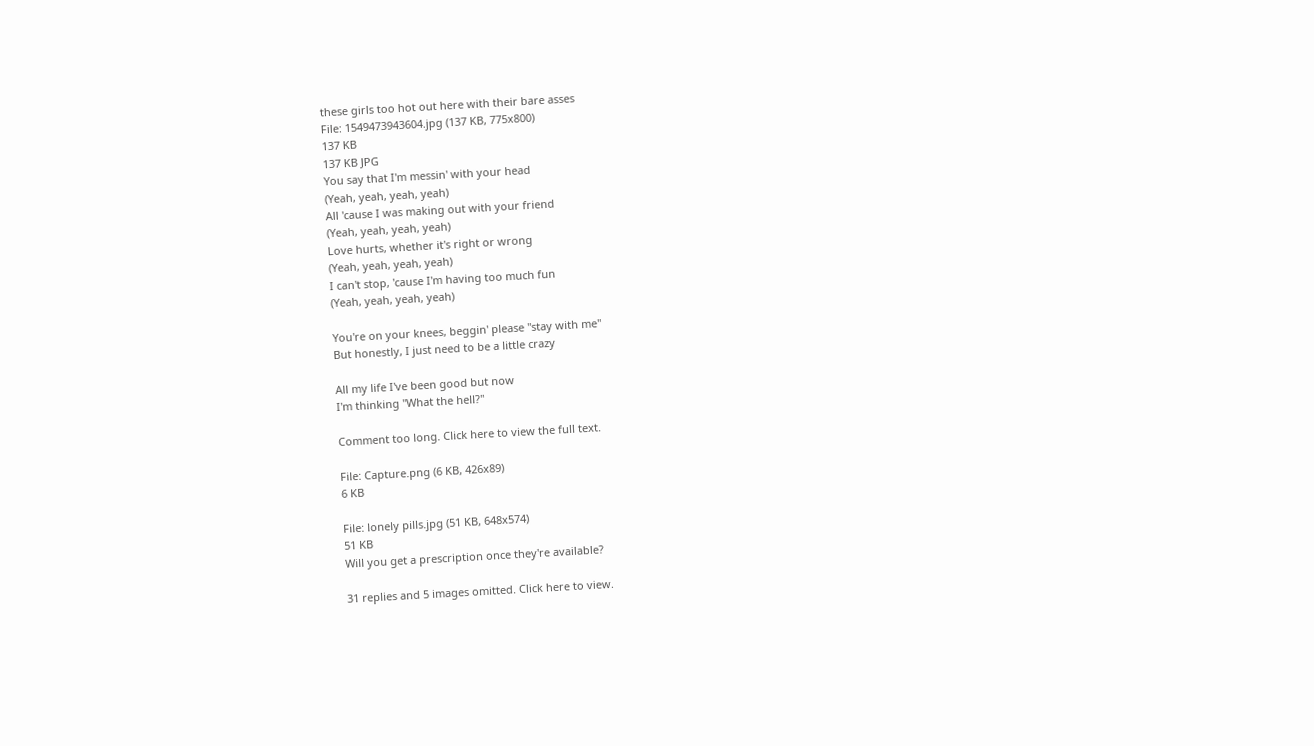these girls too hot out here with their bare asses
File: 1549473943604.jpg (137 KB, 775x800)
137 KB
137 KB JPG
You say that I'm messin' with your head
(Yeah, yeah, yeah, yeah)
All 'cause I was making out with your friend
(Yeah, yeah, yeah, yeah)
Love hurts, whether it's right or wrong
(Yeah, yeah, yeah, yeah)
I can't stop, 'cause I'm having too much fun
(Yeah, yeah, yeah, yeah)

You're on your knees, beggin' please "stay with me"
But honestly, I just need to be a little crazy

All my life I've been good but now
I'm thinking "What the hell?"

Comment too long. Click here to view the full text.

File: Capture.png (6 KB, 426x89)
6 KB

File: lonely pills.jpg (51 KB, 648x574)
51 KB
Will you get a prescription once they're available?

31 replies and 5 images omitted. Click here to view.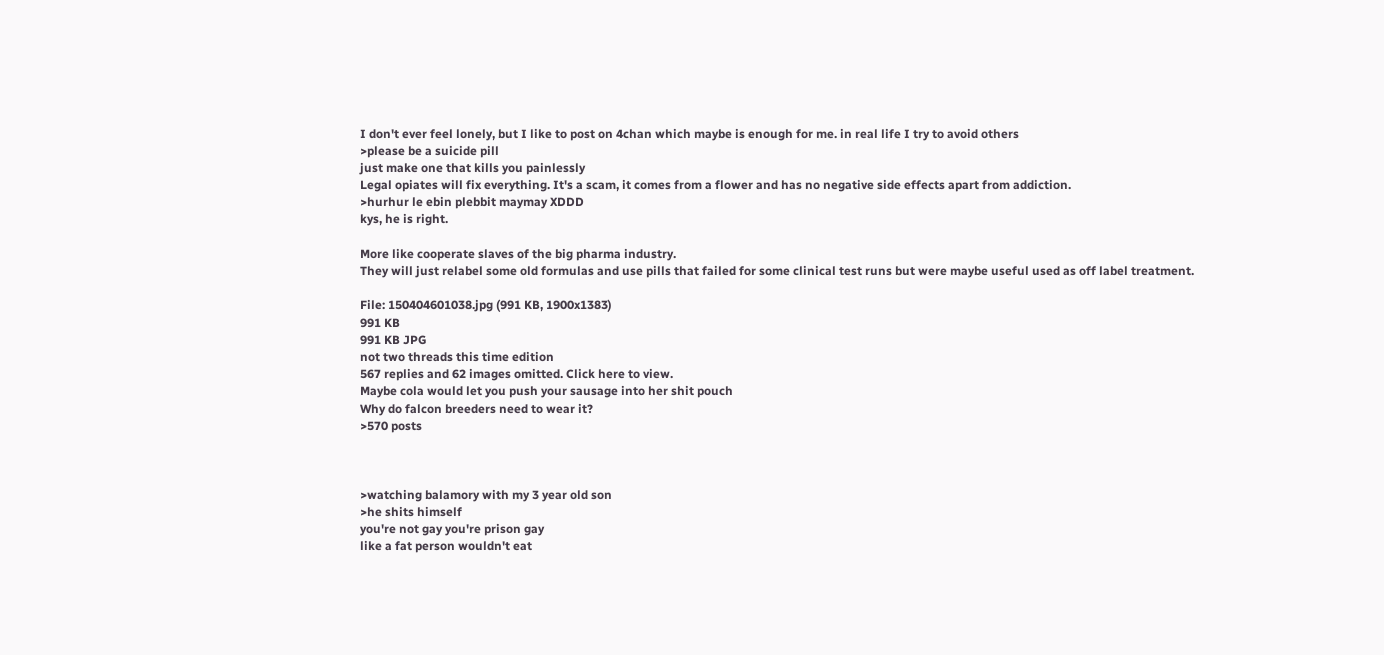I don't ever feel lonely, but I like to post on 4chan which maybe is enough for me. in real life I try to avoid others
>please be a suicide pill
just make one that kills you painlessly
Legal opiates will fix everything. It's a scam, it comes from a flower and has no negative side effects apart from addiction.
>hurhur le ebin plebbit maymay XDDD
kys, he is right.

More like cooperate slaves of the big pharma industry.
They will just relabel some old formulas and use pills that failed for some clinical test runs but were maybe useful used as off label treatment.

File: 150404601038.jpg (991 KB, 1900x1383)
991 KB
991 KB JPG
not two threads this time edition
567 replies and 62 images omitted. Click here to view.
Maybe cola would let you push your sausage into her shit pouch
Why do falcon breeders need to wear it?
>570 posts



>watching balamory with my 3 year old son
>he shits himself
you're not gay you're prison gay
like a fat person wouldn't eat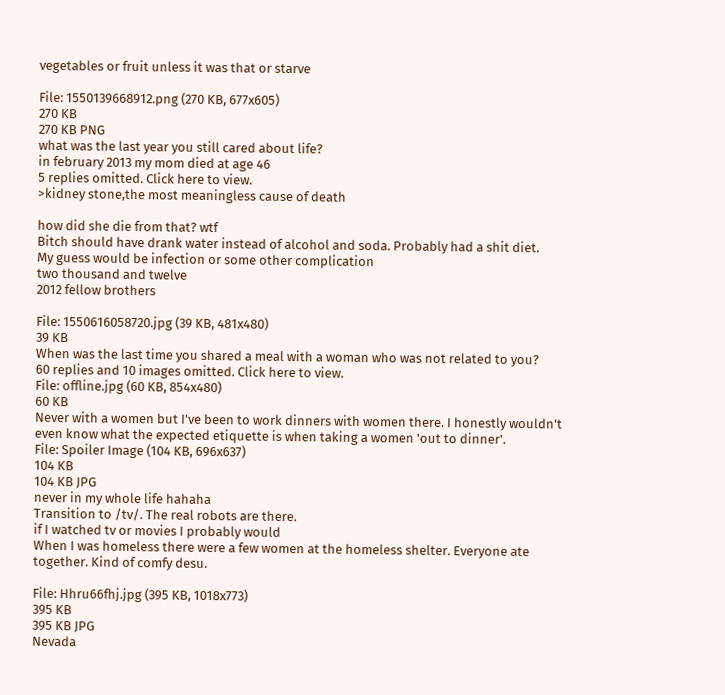vegetables or fruit unless it was that or starve

File: 1550139668912.png (270 KB, 677x605)
270 KB
270 KB PNG
what was the last year you still cared about life?
in february 2013 my mom died at age 46
5 replies omitted. Click here to view.
>kidney stone,the most meaningless cause of death

how did she die from that? wtf
Bitch should have drank water instead of alcohol and soda. Probably had a shit diet.
My guess would be infection or some other complication
two thousand and twelve
2012 fellow brothers

File: 1550616058720.jpg (39 KB, 481x480)
39 KB
When was the last time you shared a meal with a woman who was not related to you?
60 replies and 10 images omitted. Click here to view.
File: offline.jpg (60 KB, 854x480)
60 KB
Never with a women but I've been to work dinners with women there. I honestly wouldn't even know what the expected etiquette is when taking a women 'out to dinner'.
File: Spoiler Image (104 KB, 696x637)
104 KB
104 KB JPG
never in my whole life hahaha
Transition to /tv/. The real robots are there.
if I watched tv or movies I probably would
When I was homeless there were a few women at the homeless shelter. Everyone ate together. Kind of comfy desu.

File: Hhru66fhj.jpg (395 KB, 1018x773)
395 KB
395 KB JPG
Nevada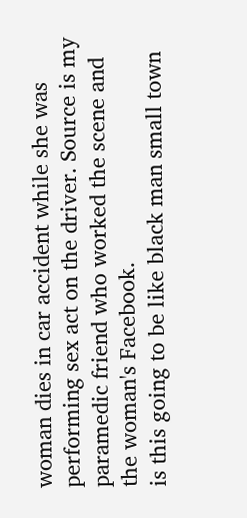woman dies in car accident while she was performing sex act on the driver. Source is my paramedic friend who worked the scene and the woman's Facebook.
is this going to be like black man small town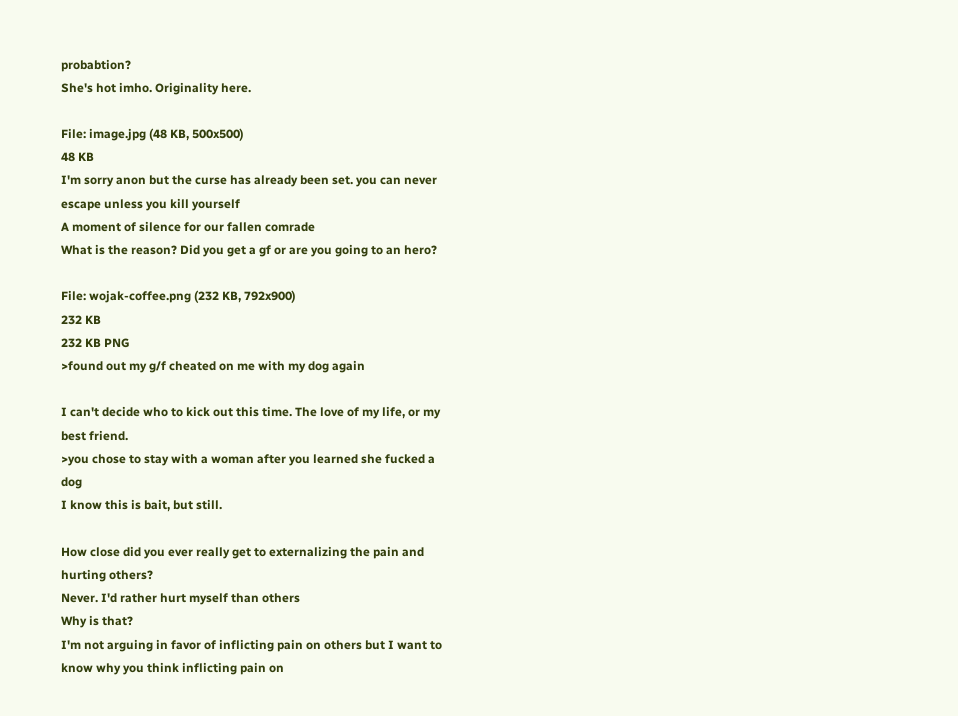probabtion?
She's hot imho. Originality here.

File: image.jpg (48 KB, 500x500)
48 KB
I'm sorry anon but the curse has already been set. you can never escape unless you kill yourself
A moment of silence for our fallen comrade
What is the reason? Did you get a gf or are you going to an hero?

File: wojak-coffee.png (232 KB, 792x900)
232 KB
232 KB PNG
>found out my g/f cheated on me with my dog again

I can't decide who to kick out this time. The love of my life, or my best friend.
>you chose to stay with a woman after you learned she fucked a dog
I know this is bait, but still.

How close did you ever really get to externalizing the pain and hurting others?
Never. I'd rather hurt myself than others
Why is that?
I'm not arguing in favor of inflicting pain on others but I want to know why you think inflicting pain on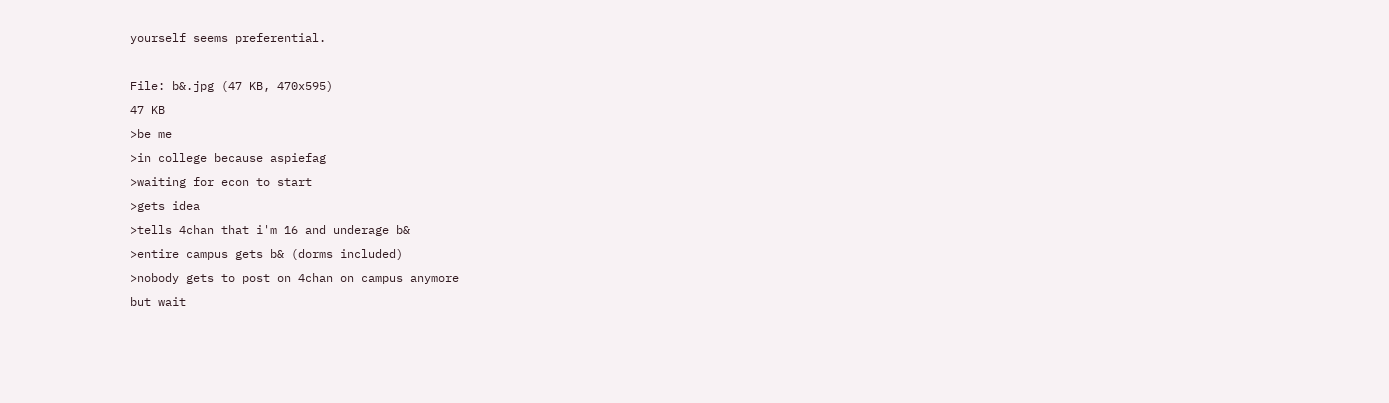yourself seems preferential.

File: b&.jpg (47 KB, 470x595)
47 KB
>be me
>in college because aspiefag
>waiting for econ to start
>gets idea
>tells 4chan that i'm 16 and underage b&
>entire campus gets b& (dorms included)
>nobody gets to post on 4chan on campus anymore
but wait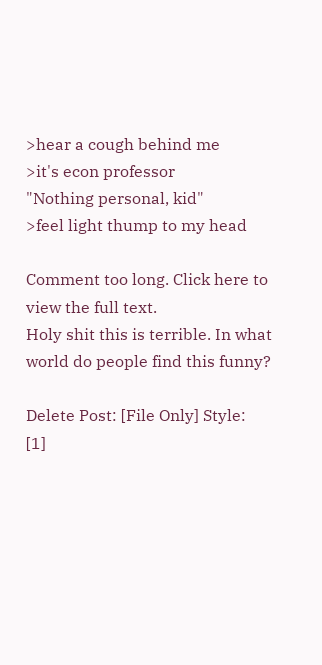>hear a cough behind me
>it's econ professor
"Nothing personal, kid"
>feel light thump to my head

Comment too long. Click here to view the full text.
Holy shit this is terrible. In what world do people find this funny?

Delete Post: [File Only] Style:
[1]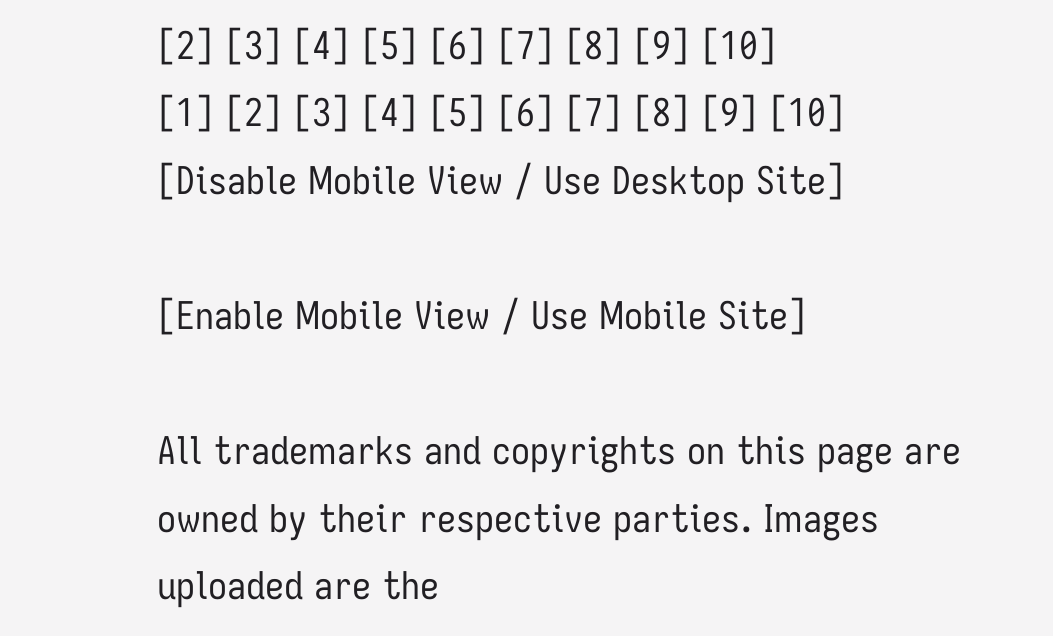[2] [3] [4] [5] [6] [7] [8] [9] [10]
[1] [2] [3] [4] [5] [6] [7] [8] [9] [10]
[Disable Mobile View / Use Desktop Site]

[Enable Mobile View / Use Mobile Site]

All trademarks and copyrights on this page are owned by their respective parties. Images uploaded are the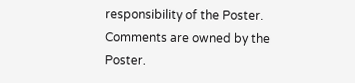responsibility of the Poster. Comments are owned by the Poster.